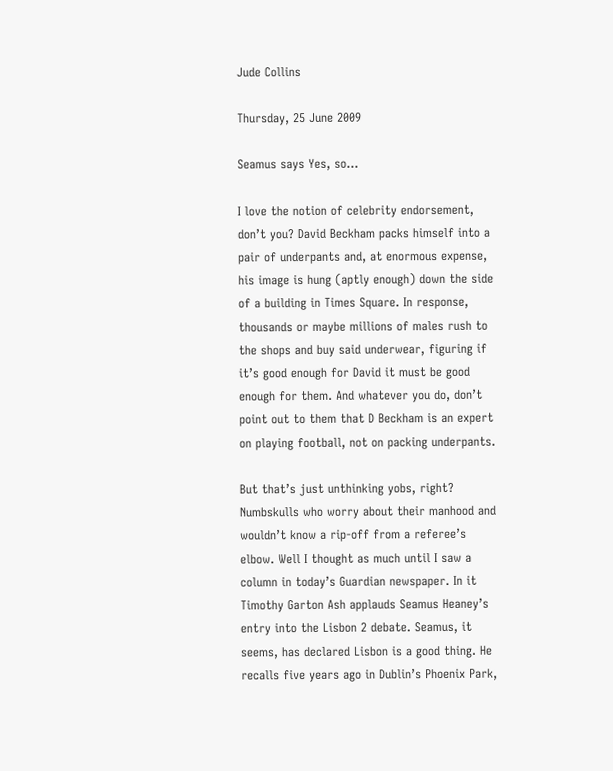Jude Collins

Thursday, 25 June 2009

Seamus says Yes, so...

I love the notion of celebrity endorsement, don’t you? David Beckham packs himself into a pair of underpants and, at enormous expense, his image is hung (aptly enough) down the side of a building in Times Square. In response, thousands or maybe millions of males rush to the shops and buy said underwear, figuring if it’s good enough for David it must be good enough for them. And whatever you do, don’t point out to them that D Beckham is an expert on playing football, not on packing underpants.

But that’s just unthinking yobs, right? Numbskulls who worry about their manhood and wouldn’t know a rip-off from a referee’s elbow. Well I thought as much until I saw a column in today’s Guardian newspaper. In it Timothy Garton Ash applauds Seamus Heaney’s entry into the Lisbon 2 debate. Seamus, it seems, has declared Lisbon is a good thing. He recalls five years ago in Dublin’s Phoenix Park,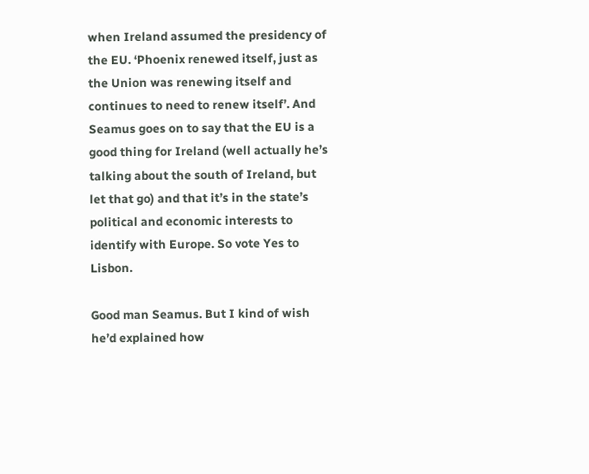when Ireland assumed the presidency of the EU. ‘Phoenix renewed itself, just as the Union was renewing itself and continues to need to renew itself’. And Seamus goes on to say that the EU is a good thing for Ireland (well actually he’s talking about the south of Ireland, but let that go) and that it’s in the state’s political and economic interests to identify with Europe. So vote Yes to Lisbon.

Good man Seamus. But I kind of wish he’d explained how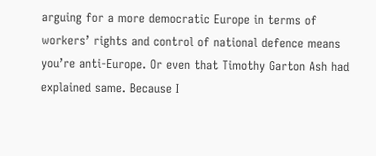arguing for a more democratic Europe in terms of workers’ rights and control of national defence means you’re anti-Europe. Or even that Timothy Garton Ash had explained same. Because I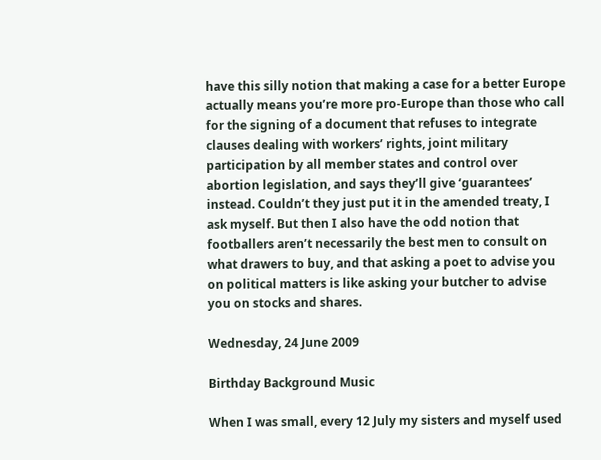have this silly notion that making a case for a better Europe actually means you’re more pro-Europe than those who call for the signing of a document that refuses to integrate clauses dealing with workers’ rights, joint military participation by all member states and control over abortion legislation, and says they’ll give ‘guarantees’ instead. Couldn’t they just put it in the amended treaty, I ask myself. But then I also have the odd notion that footballers aren’t necessarily the best men to consult on what drawers to buy, and that asking a poet to advise you on political matters is like asking your butcher to advise you on stocks and shares.

Wednesday, 24 June 2009

Birthday Background Music

When I was small, every 12 July my sisters and myself used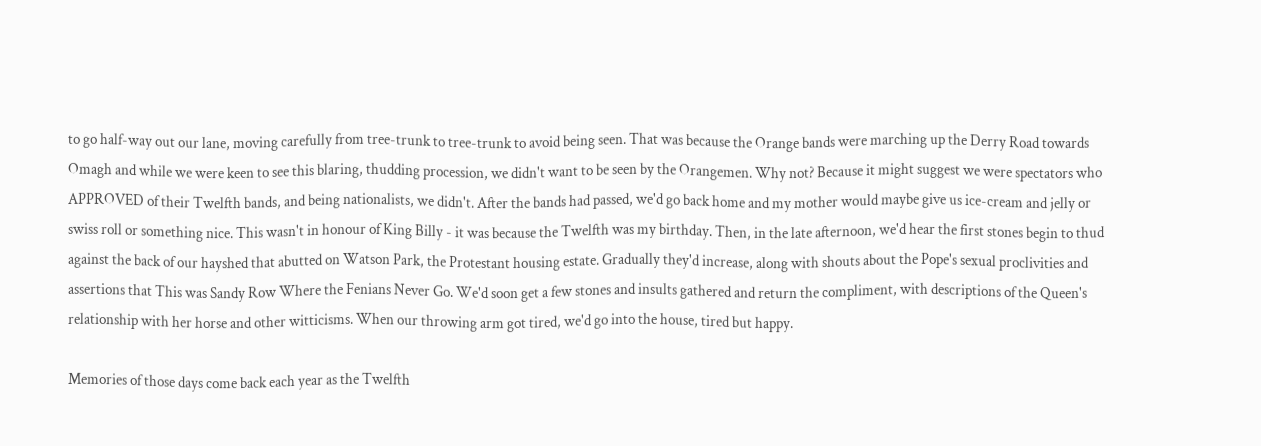to go half-way out our lane, moving carefully from tree-trunk to tree-trunk to avoid being seen. That was because the Orange bands were marching up the Derry Road towards Omagh and while we were keen to see this blaring, thudding procession, we didn't want to be seen by the Orangemen. Why not? Because it might suggest we were spectators who APPROVED of their Twelfth bands, and being nationalists, we didn't. After the bands had passed, we'd go back home and my mother would maybe give us ice-cream and jelly or swiss roll or something nice. This wasn't in honour of King Billy - it was because the Twelfth was my birthday. Then, in the late afternoon, we'd hear the first stones begin to thud against the back of our hayshed that abutted on Watson Park, the Protestant housing estate. Gradually they'd increase, along with shouts about the Pope's sexual proclivities and assertions that This was Sandy Row Where the Fenians Never Go. We'd soon get a few stones and insults gathered and return the compliment, with descriptions of the Queen's relationship with her horse and other witticisms. When our throwing arm got tired, we'd go into the house, tired but happy.

Memories of those days come back each year as the Twelfth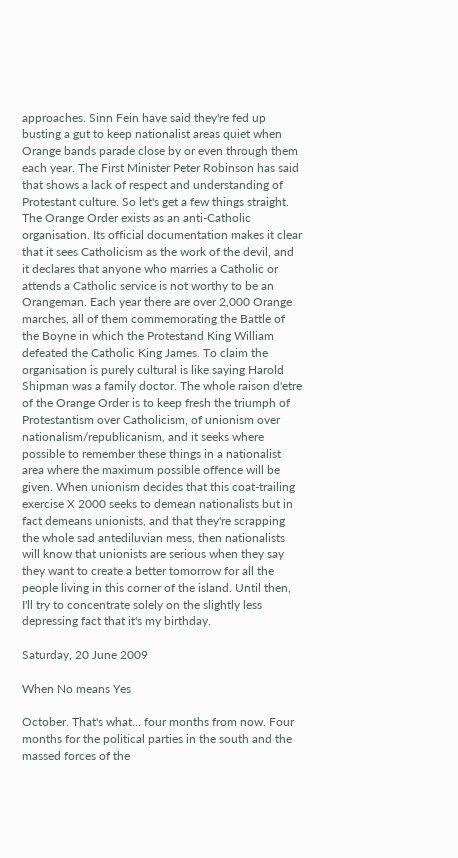approaches. Sinn Fein have said they're fed up busting a gut to keep nationalist areas quiet when Orange bands parade close by or even through them each year. The First Minister Peter Robinson has said that shows a lack of respect and understanding of Protestant culture. So let's get a few things straight. The Orange Order exists as an anti-Catholic organisation. Its official documentation makes it clear that it sees Catholicism as the work of the devil, and it declares that anyone who marries a Catholic or attends a Catholic service is not worthy to be an Orangeman. Each year there are over 2,000 Orange marches, all of them commemorating the Battle of the Boyne in which the Protestand King William defeated the Catholic King James. To claim the organisation is purely cultural is like saying Harold Shipman was a family doctor. The whole raison d'etre of the Orange Order is to keep fresh the triumph of Protestantism over Catholicism, of unionism over nationalism/republicanism, and it seeks where possible to remember these things in a nationalist area where the maximum possible offence will be given. When unionism decides that this coat-trailing exercise X 2000 seeks to demean nationalists but in fact demeans unionists, and that they're scrapping the whole sad antediluvian mess, then nationalists will know that unionists are serious when they say they want to create a better tomorrow for all the people living in this corner of the island. Until then, I'll try to concentrate solely on the slightly less depressing fact that it's my birthday.

Saturday, 20 June 2009

When No means Yes

October. That's what... four months from now. Four months for the political parties in the south and the massed forces of the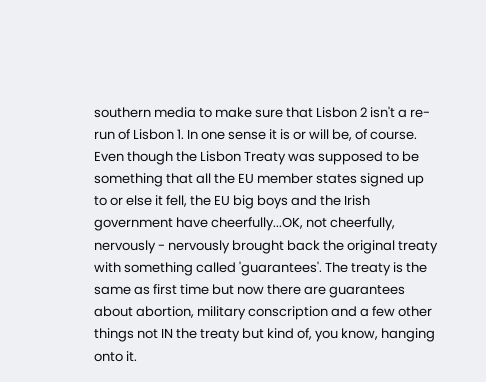southern media to make sure that Lisbon 2 isn't a re-run of Lisbon 1. In one sense it is or will be, of course. Even though the Lisbon Treaty was supposed to be something that all the EU member states signed up to or else it fell, the EU big boys and the Irish government have cheerfully...OK, not cheerfully, nervously - nervously brought back the original treaty with something called 'guarantees'. The treaty is the same as first time but now there are guarantees about abortion, military conscription and a few other things not IN the treaty but kind of, you know, hanging onto it.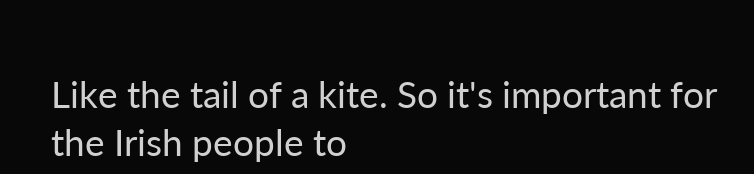Like the tail of a kite. So it's important for the Irish people to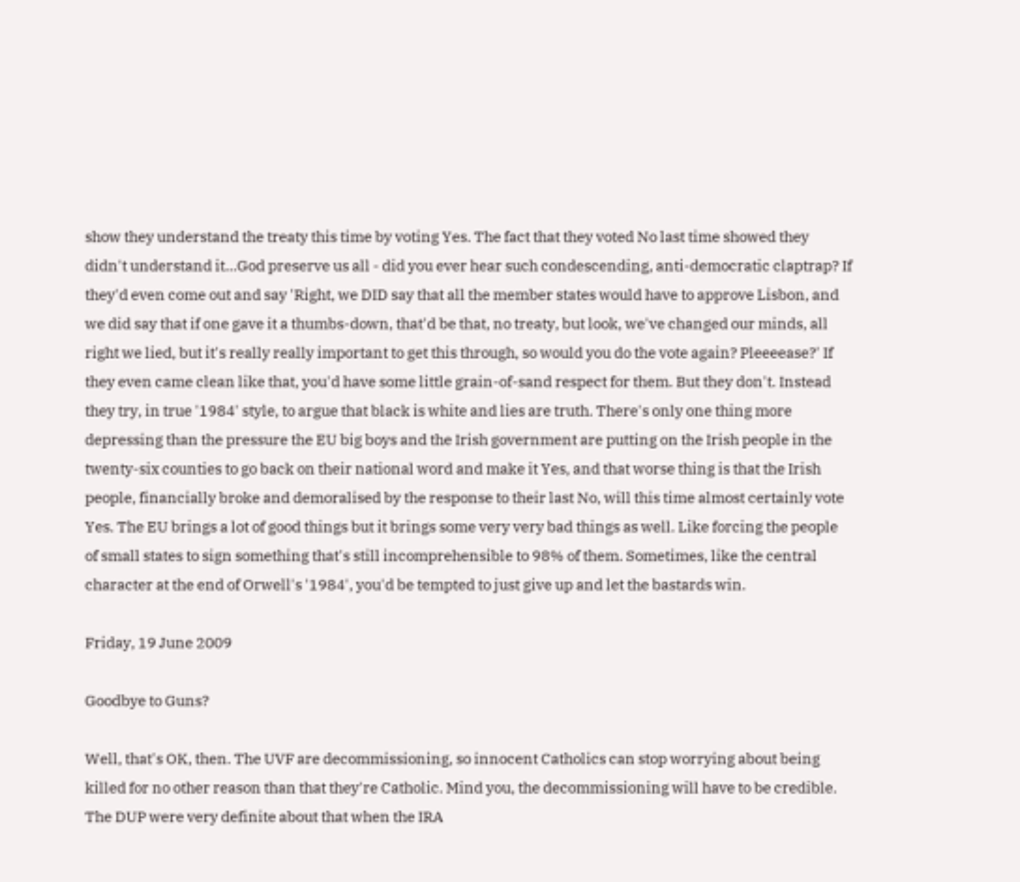show they understand the treaty this time by voting Yes. The fact that they voted No last time showed they didn't understand it...God preserve us all - did you ever hear such condescending, anti-democratic claptrap? If they'd even come out and say 'Right, we DID say that all the member states would have to approve Lisbon, and we did say that if one gave it a thumbs-down, that'd be that, no treaty, but look, we've changed our minds, all right we lied, but it's really really important to get this through, so would you do the vote again? Pleeeease?' If they even came clean like that, you'd have some little grain-of-sand respect for them. But they don't. Instead they try, in true '1984' style, to argue that black is white and lies are truth. There's only one thing more depressing than the pressure the EU big boys and the Irish government are putting on the Irish people in the twenty-six counties to go back on their national word and make it Yes, and that worse thing is that the Irish people, financially broke and demoralised by the response to their last No, will this time almost certainly vote Yes. The EU brings a lot of good things but it brings some very very bad things as well. Like forcing the people of small states to sign something that's still incomprehensible to 98% of them. Sometimes, like the central character at the end of Orwell's '1984', you'd be tempted to just give up and let the bastards win.

Friday, 19 June 2009

Goodbye to Guns?

Well, that's OK, then. The UVF are decommissioning, so innocent Catholics can stop worrying about being killed for no other reason than that they're Catholic. Mind you, the decommissioning will have to be credible. The DUP were very definite about that when the IRA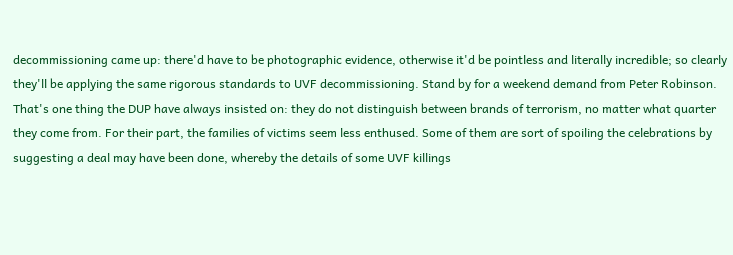decommissioning came up: there'd have to be photographic evidence, otherwise it'd be pointless and literally incredible; so clearly they'll be applying the same rigorous standards to UVF decommissioning. Stand by for a weekend demand from Peter Robinson. That's one thing the DUP have always insisted on: they do not distinguish between brands of terrorism, no matter what quarter they come from. For their part, the families of victims seem less enthused. Some of them are sort of spoiling the celebrations by suggesting a deal may have been done, whereby the details of some UVF killings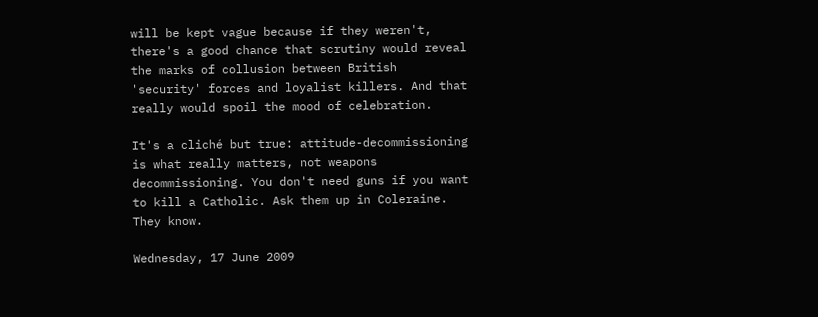will be kept vague because if they weren't, there's a good chance that scrutiny would reveal the marks of collusion between British 'security' forces and loyalist killers. And that really would spoil the mood of celebration.

It's a cliché but true: attitude-decommissioning is what really matters, not weapons decommissioning. You don't need guns if you want to kill a Catholic. Ask them up in Coleraine. They know.

Wednesday, 17 June 2009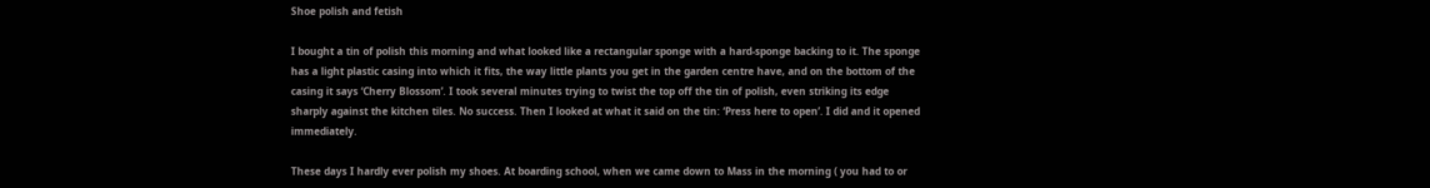Shoe polish and fetish

I bought a tin of polish this morning and what looked like a rectangular sponge with a hard-sponge backing to it. The sponge has a light plastic casing into which it fits, the way little plants you get in the garden centre have, and on the bottom of the casing it says ‘Cherry Blossom’. I took several minutes trying to twist the top off the tin of polish, even striking its edge sharply against the kitchen tiles. No success. Then I looked at what it said on the tin: ‘Press here to open’. I did and it opened immediately.

These days I hardly ever polish my shoes. At boarding school, when we came down to Mass in the morning ( you had to or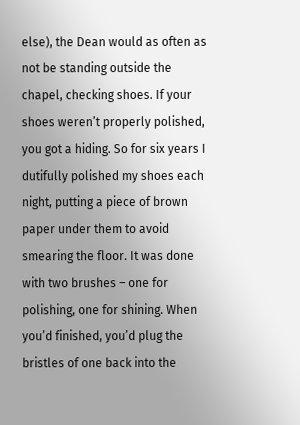else), the Dean would as often as not be standing outside the chapel, checking shoes. If your shoes weren’t properly polished, you got a hiding. So for six years I dutifully polished my shoes each night, putting a piece of brown paper under them to avoid smearing the floor. It was done with two brushes – one for polishing, one for shining. When you’d finished, you’d plug the bristles of one back into the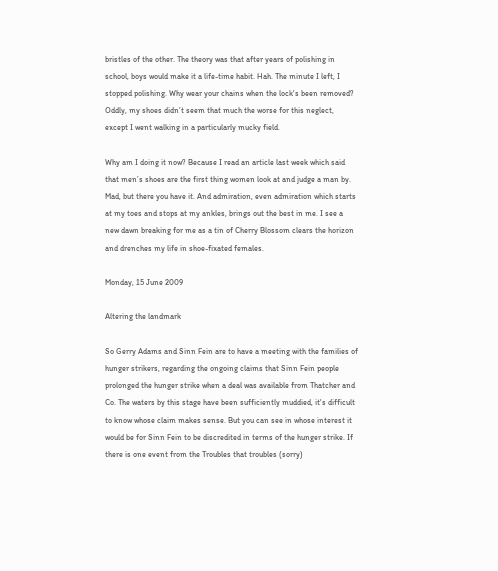bristles of the other. The theory was that after years of polishing in school, boys would make it a life-time habit. Hah. The minute I left, I stopped polishing. Why wear your chains when the lock's been removed? Oddly, my shoes didn’t seem that much the worse for this neglect, except I went walking in a particularly mucky field.

Why am I doing it now? Because I read an article last week which said that men’s shoes are the first thing women look at and judge a man by. Mad, but there you have it. And admiration, even admiration which starts at my toes and stops at my ankles, brings out the best in me. I see a new dawn breaking for me as a tin of Cherry Blossom clears the horizon and drenches my life in shoe-fixated females.

Monday, 15 June 2009

Altering the landmark

So Gerry Adams and Sinn Fein are to have a meeting with the families of hunger strikers, regarding the ongoing claims that Sinn Fein people prolonged the hunger strike when a deal was available from Thatcher and Co. The waters by this stage have been sufficiently muddied, it's difficult to know whose claim makes sense. But you can see in whose interest it would be for Sinn Fein to be discredited in terms of the hunger strike. If there is one event from the Troubles that troubles (sorry)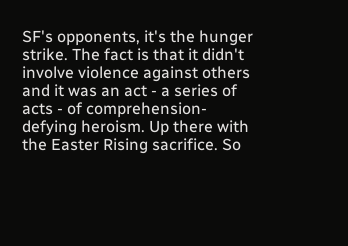SF's opponents, it's the hunger strike. The fact is that it didn't involve violence against others and it was an act - a series of acts - of comprehension-defying heroism. Up there with the Easter Rising sacrifice. So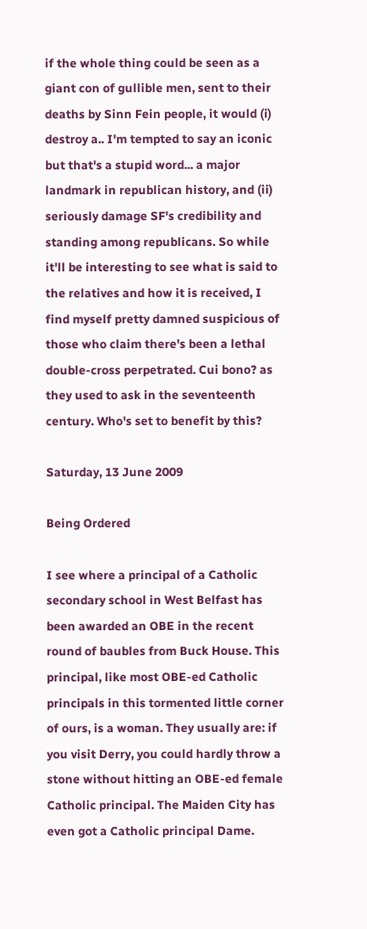if the whole thing could be seen as a giant con of gullible men, sent to their deaths by Sinn Fein people, it would (i) destroy a.. I'm tempted to say an iconic but that's a stupid word... a major landmark in republican history, and (ii) seriously damage SF's credibility and standing among republicans. So while it'll be interesting to see what is said to the relatives and how it is received, I find myself pretty damned suspicious of those who claim there's been a lethal double-cross perpetrated. Cui bono? as they used to ask in the seventeenth century. Who's set to benefit by this?

Saturday, 13 June 2009

Being Ordered

I see where a principal of a Catholic secondary school in West Belfast has been awarded an OBE in the recent round of baubles from Buck House. This principal, like most OBE-ed Catholic principals in this tormented little corner of ours, is a woman. They usually are: if you visit Derry, you could hardly throw a stone without hitting an OBE-ed female Catholic principal. The Maiden City has even got a Catholic principal Dame.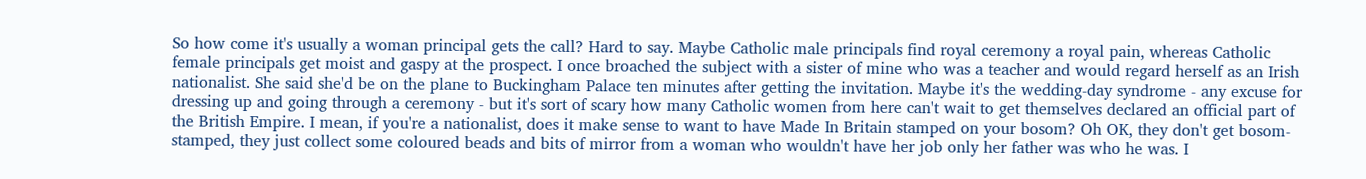So how come it's usually a woman principal gets the call? Hard to say. Maybe Catholic male principals find royal ceremony a royal pain, whereas Catholic female principals get moist and gaspy at the prospect. I once broached the subject with a sister of mine who was a teacher and would regard herself as an Irish nationalist. She said she'd be on the plane to Buckingham Palace ten minutes after getting the invitation. Maybe it's the wedding-day syndrome - any excuse for dressing up and going through a ceremony - but it's sort of scary how many Catholic women from here can't wait to get themselves declared an official part of the British Empire. I mean, if you're a nationalist, does it make sense to want to have Made In Britain stamped on your bosom? Oh OK, they don't get bosom-stamped, they just collect some coloured beads and bits of mirror from a woman who wouldn't have her job only her father was who he was. I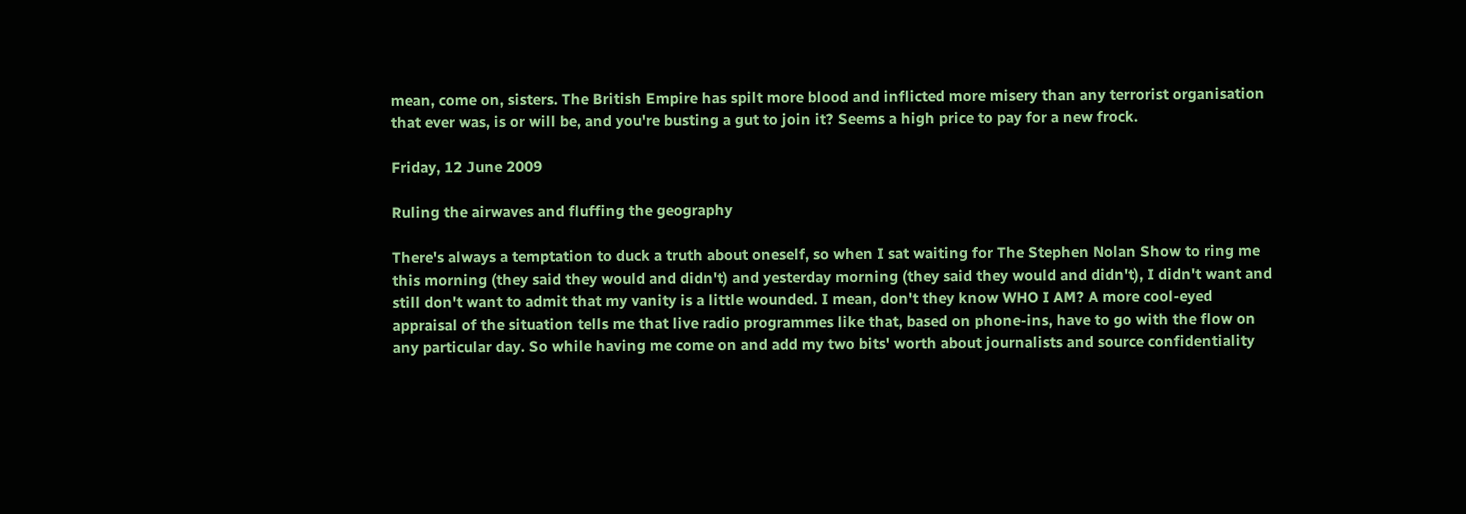mean, come on, sisters. The British Empire has spilt more blood and inflicted more misery than any terrorist organisation that ever was, is or will be, and you're busting a gut to join it? Seems a high price to pay for a new frock.

Friday, 12 June 2009

Ruling the airwaves and fluffing the geography

There's always a temptation to duck a truth about oneself, so when I sat waiting for The Stephen Nolan Show to ring me this morning (they said they would and didn't) and yesterday morning (they said they would and didn't), I didn't want and still don't want to admit that my vanity is a little wounded. I mean, don't they know WHO I AM? A more cool-eyed appraisal of the situation tells me that live radio programmes like that, based on phone-ins, have to go with the flow on any particular day. So while having me come on and add my two bits' worth about journalists and source confidentiality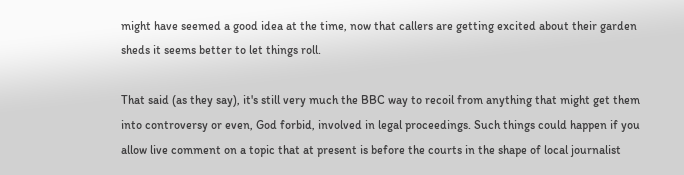might have seemed a good idea at the time, now that callers are getting excited about their garden sheds it seems better to let things roll.

That said (as they say), it's still very much the BBC way to recoil from anything that might get them into controversy or even, God forbid, involved in legal proceedings. Such things could happen if you allow live comment on a topic that at present is before the courts in the shape of local journalist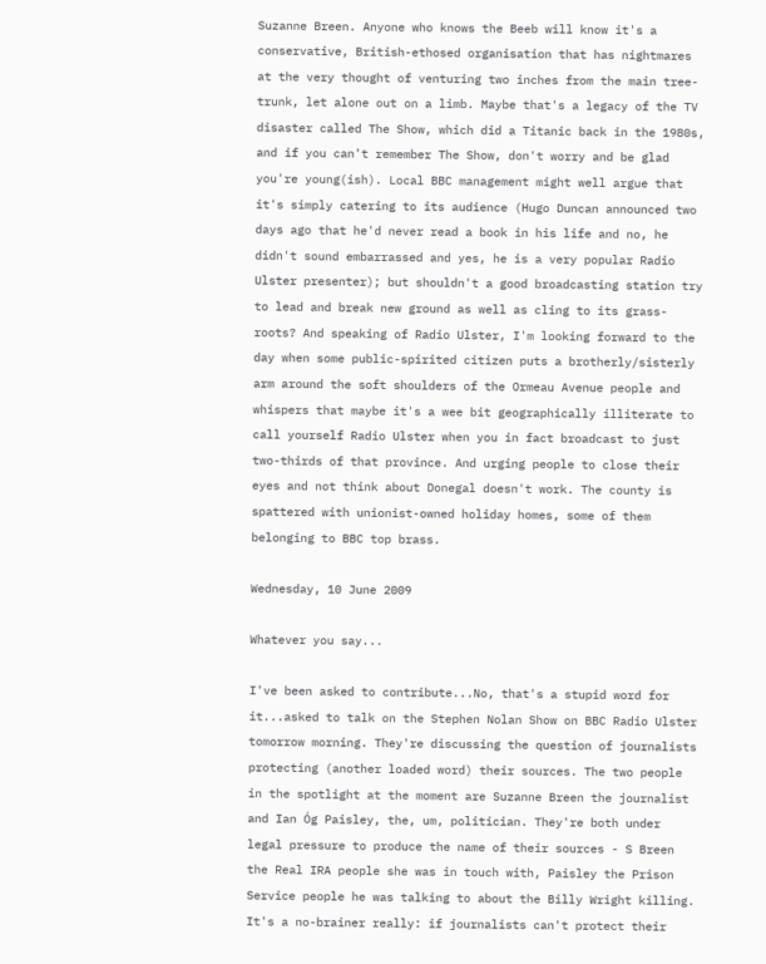Suzanne Breen. Anyone who knows the Beeb will know it's a conservative, British-ethosed organisation that has nightmares at the very thought of venturing two inches from the main tree-trunk, let alone out on a limb. Maybe that's a legacy of the TV disaster called The Show, which did a Titanic back in the 1980s, and if you can't remember The Show, don't worry and be glad you're young(ish). Local BBC management might well argue that it's simply catering to its audience (Hugo Duncan announced two days ago that he'd never read a book in his life and no, he didn't sound embarrassed and yes, he is a very popular Radio Ulster presenter); but shouldn't a good broadcasting station try to lead and break new ground as well as cling to its grass-roots? And speaking of Radio Ulster, I'm looking forward to the day when some public-spirited citizen puts a brotherly/sisterly arm around the soft shoulders of the Ormeau Avenue people and whispers that maybe it's a wee bit geographically illiterate to call yourself Radio Ulster when you in fact broadcast to just two-thirds of that province. And urging people to close their eyes and not think about Donegal doesn't work. The county is spattered with unionist-owned holiday homes, some of them belonging to BBC top brass.

Wednesday, 10 June 2009

Whatever you say...

I've been asked to contribute...No, that's a stupid word for it...asked to talk on the Stephen Nolan Show on BBC Radio Ulster tomorrow morning. They're discussing the question of journalists protecting (another loaded word) their sources. The two people in the spotlight at the moment are Suzanne Breen the journalist and Ian Óg Paisley, the, um, politician. They're both under legal pressure to produce the name of their sources - S Breen the Real IRA people she was in touch with, Paisley the Prison Service people he was talking to about the Billy Wright killing. It's a no-brainer really: if journalists can't protect their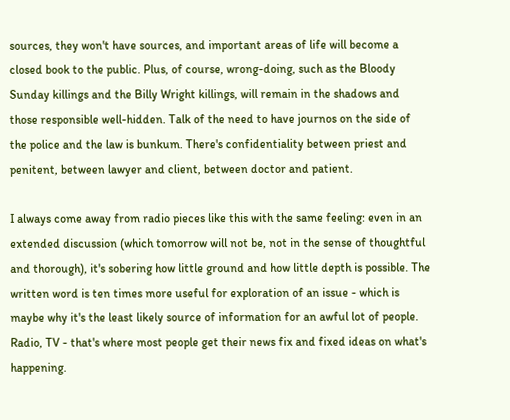sources, they won't have sources, and important areas of life will become a closed book to the public. Plus, of course, wrong-doing, such as the Bloody Sunday killings and the Billy Wright killings, will remain in the shadows and those responsible well-hidden. Talk of the need to have journos on the side of the police and the law is bunkum. There's confidentiality between priest and penitent, between lawyer and client, between doctor and patient.

I always come away from radio pieces like this with the same feeling: even in an extended discussion (which tomorrow will not be, not in the sense of thoughtful and thorough), it's sobering how little ground and how little depth is possible. The written word is ten times more useful for exploration of an issue - which is maybe why it's the least likely source of information for an awful lot of people. Radio, TV - that's where most people get their news fix and fixed ideas on what's happening.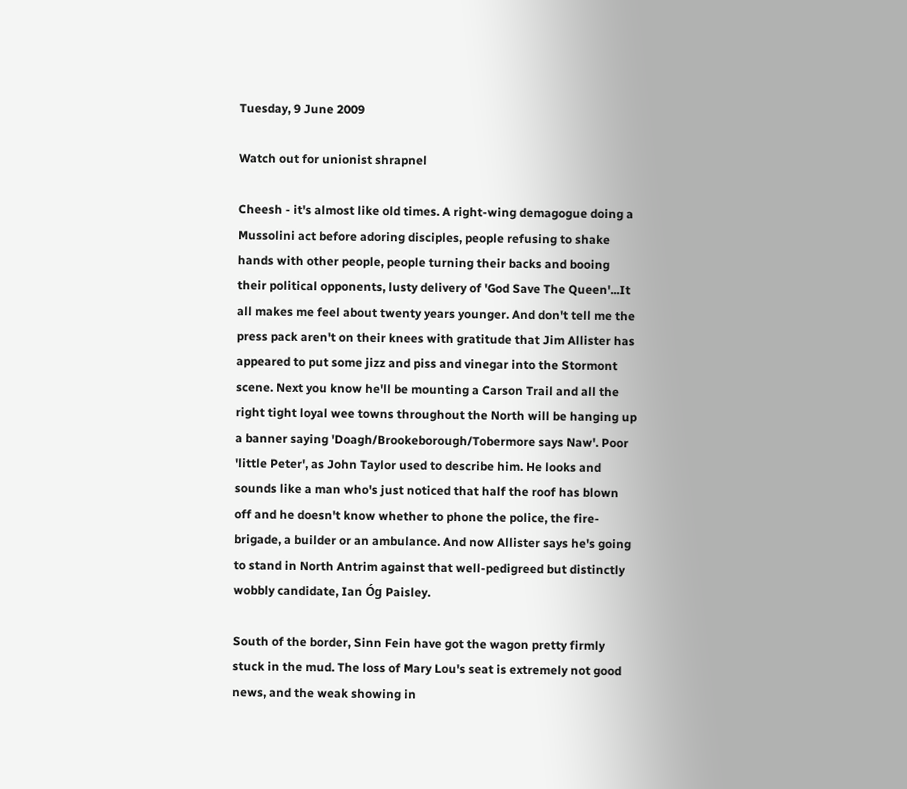Tuesday, 9 June 2009

Watch out for unionist shrapnel

Cheesh - it's almost like old times. A right-wing demagogue doing a Mussolini act before adoring disciples, people refusing to shake hands with other people, people turning their backs and booing their political opponents, lusty delivery of 'God Save The Queen'...It all makes me feel about twenty years younger. And don't tell me the press pack aren't on their knees with gratitude that Jim Allister has appeared to put some jizz and piss and vinegar into the Stormont scene. Next you know he'll be mounting a Carson Trail and all the right tight loyal wee towns throughout the North will be hanging up a banner saying 'Doagh/Brookeborough/Tobermore says Naw'. Poor 'little Peter', as John Taylor used to describe him. He looks and sounds like a man who's just noticed that half the roof has blown off and he doesn't know whether to phone the police, the fire-brigade, a builder or an ambulance. And now Allister says he's going to stand in North Antrim against that well-pedigreed but distinctly wobbly candidate, Ian Óg Paisley.

South of the border, Sinn Fein have got the wagon pretty firmly stuck in the mud. The loss of Mary Lou's seat is extremely not good news, and the weak showing in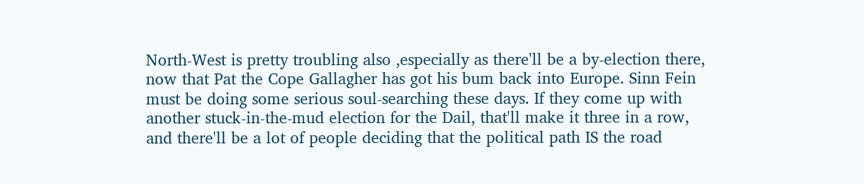North-West is pretty troubling also ,especially as there'll be a by-election there, now that Pat the Cope Gallagher has got his bum back into Europe. Sinn Fein must be doing some serious soul-searching these days. If they come up with another stuck-in-the-mud election for the Dail, that'll make it three in a row, and there'll be a lot of people deciding that the political path IS the road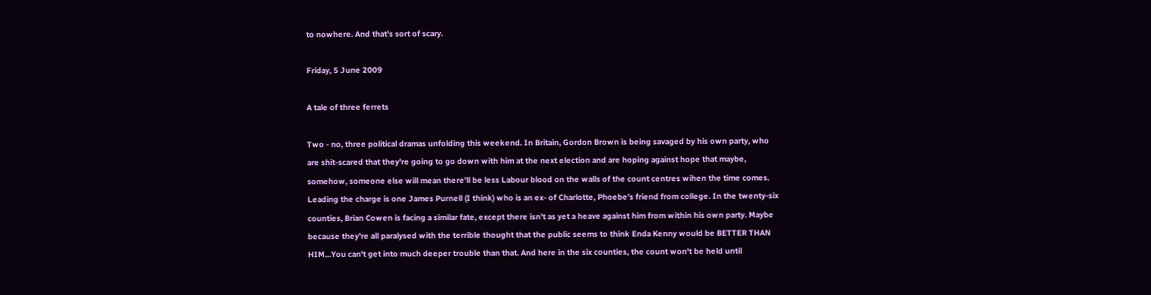to nowhere. And that's sort of scary.

Friday, 5 June 2009

A tale of three ferrets

Two - no, three political dramas unfolding this weekend. In Britain, Gordon Brown is being savaged by his own party, who are shit-scared that they're going to go down with him at the next election and are hoping against hope that maybe, somehow, someone else will mean there'll be less Labour blood on the walls of the count centres wihen the time comes. Leading the charge is one James Purnell (I think) who is an ex- of Charlotte, Phoebe's friend from college. In the twenty-six counties, Brian Cowen is facing a similar fate, except there isn't as yet a heave against him from within his own party. Maybe because they're all paralysed with the terrible thought that the public seems to think Enda Kenny would be BETTER THAN HIM...You can't get into much deeper trouble than that. And here in the six counties, the count won't be held until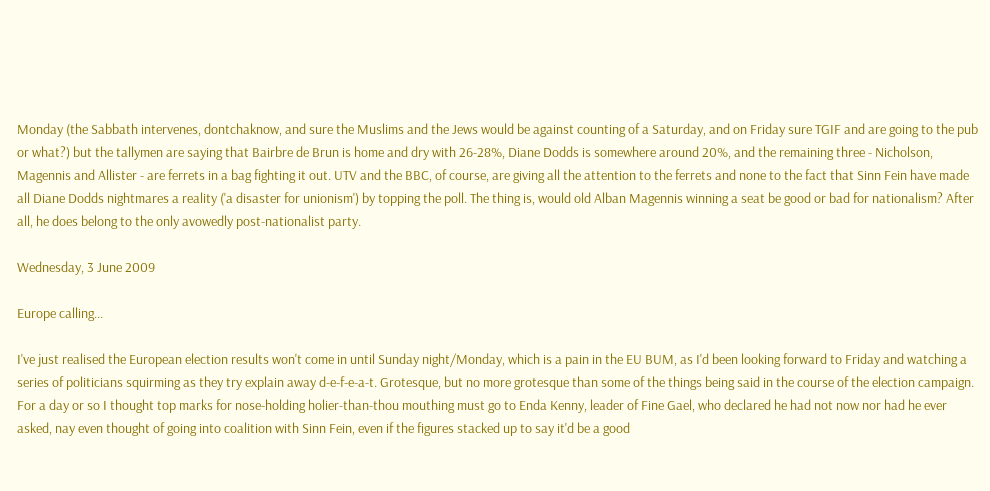Monday (the Sabbath intervenes, dontchaknow, and sure the Muslims and the Jews would be against counting of a Saturday, and on Friday sure TGIF and are going to the pub or what?) but the tallymen are saying that Bairbre de Brun is home and dry with 26-28%, Diane Dodds is somewhere around 20%, and the remaining three - Nicholson, Magennis and Allister - are ferrets in a bag fighting it out. UTV and the BBC, of course, are giving all the attention to the ferrets and none to the fact that Sinn Fein have made all Diane Dodds nightmares a reality ('a disaster for unionism') by topping the poll. The thing is, would old Alban Magennis winning a seat be good or bad for nationalism? After all, he does belong to the only avowedly post-nationalist party.

Wednesday, 3 June 2009

Europe calling...

I've just realised the European election results won't come in until Sunday night/Monday, which is a pain in the EU BUM, as I'd been looking forward to Friday and watching a series of politicians squirming as they try explain away d-e-f-e-a-t. Grotesque, but no more grotesque than some of the things being said in the course of the election campaign. For a day or so I thought top marks for nose-holding holier-than-thou mouthing must go to Enda Kenny, leader of Fine Gael, who declared he had not now nor had he ever asked, nay even thought of going into coalition with Sinn Fein, even if the figures stacked up to say it'd be a good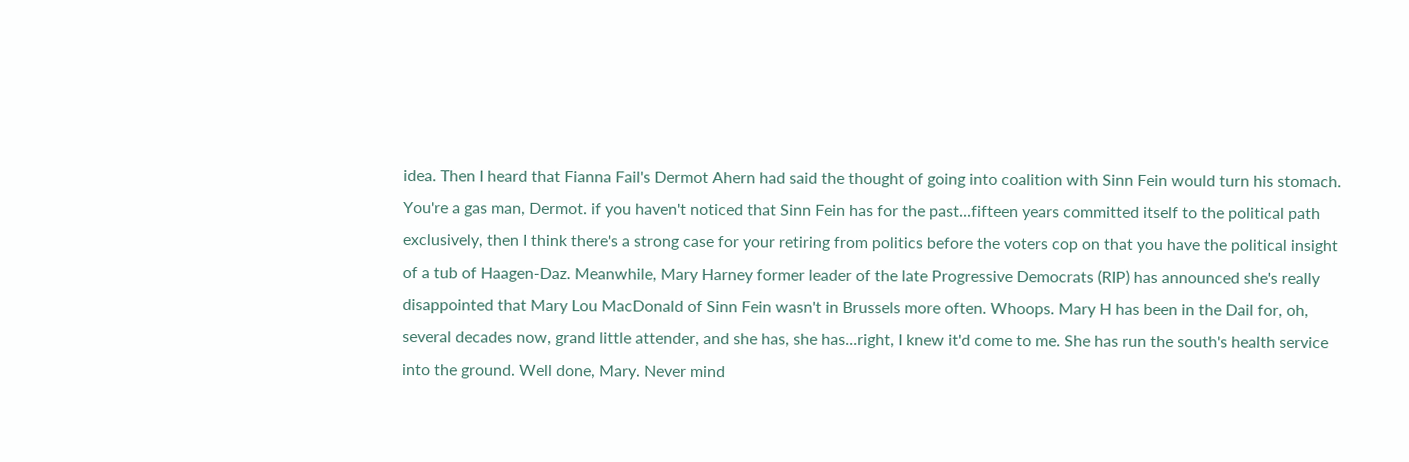idea. Then I heard that Fianna Fail's Dermot Ahern had said the thought of going into coalition with Sinn Fein would turn his stomach. You're a gas man, Dermot. if you haven't noticed that Sinn Fein has for the past...fifteen years committed itself to the political path exclusively, then I think there's a strong case for your retiring from politics before the voters cop on that you have the political insight of a tub of Haagen-Daz. Meanwhile, Mary Harney former leader of the late Progressive Democrats (RIP) has announced she's really disappointed that Mary Lou MacDonald of Sinn Fein wasn't in Brussels more often. Whoops. Mary H has been in the Dail for, oh, several decades now, grand little attender, and she has, she has...right, I knew it'd come to me. She has run the south's health service into the ground. Well done, Mary. Never mind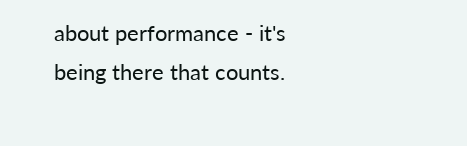about performance - it's being there that counts.